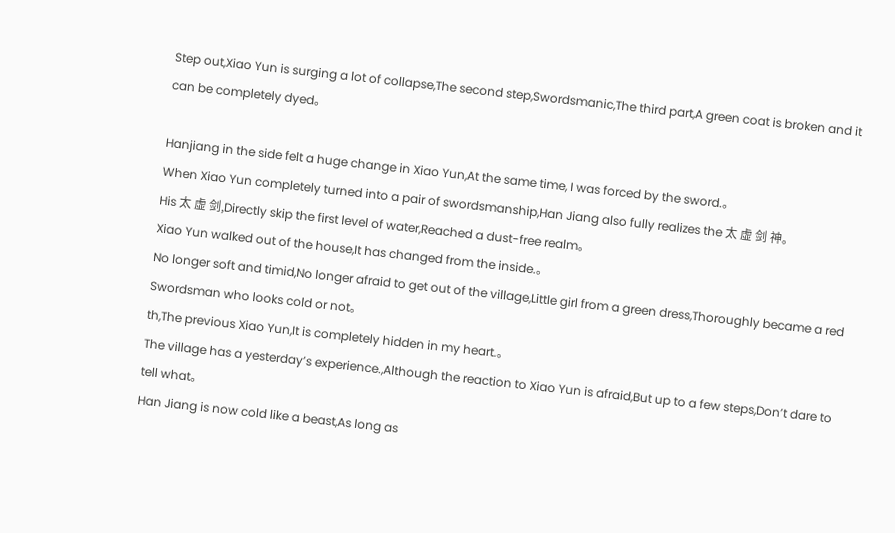Step out,Xiao Yun is surging a lot of collapse,The second step,Swordsmanic,The third part,A green coat is broken and it can be completely dyed。

Hanjiang in the side felt a huge change in Xiao Yun,At the same time, I was forced by the sword.。
When Xiao Yun completely turned into a pair of swordsmanship,Han Jiang also fully realizes the 太 虚 剑 神。
His 太 虚 剑,Directly skip the first level of water,Reached a dust-free realm。
Xiao Yun walked out of the house,It has changed from the inside.。
No longer soft and timid,No longer afraid to get out of the village,Little girl from a green dress,Thoroughly became a red Swordsman who looks cold or not。
th,The previous Xiao Yun,It is completely hidden in my heart.。
The village has a yesterday’s experience.,Although the reaction to Xiao Yun is afraid,But up to a few steps,Don’t dare to tell what。
Han Jiang is now cold like a beast,As long as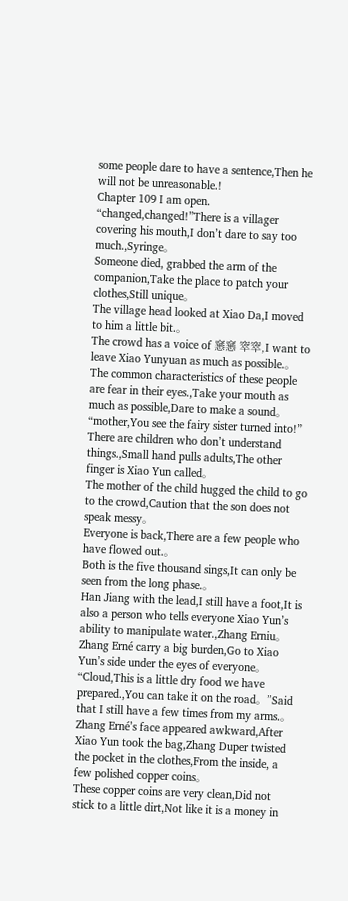some people dare to have a sentence,Then he will not be unreasonable.!
Chapter 109 I am open.
“changed,changed!”There is a villager covering his mouth,I don’t dare to say too much.,Syringe。
Someone died, grabbed the arm of the companion,Take the place to patch your clothes,Still unique。
The village head looked at Xiao Da,I moved to him a little bit.。
The crowd has a voice of 窸窸 窣窣,I want to leave Xiao Yunyuan as much as possible.。
The common characteristics of these people are fear in their eyes.,Take your mouth as much as possible,Dare to make a sound。
“mother,You see the fairy sister turned into!”
There are children who don’t understand things.,Small hand pulls adults,The other finger is Xiao Yun called。
The mother of the child hugged the child to go to the crowd,Caution that the son does not speak messy。
Everyone is back,There are a few people who have flowed out.。
Both is the five thousand sings,It can only be seen from the long phase.。
Han Jiang with the lead,I still have a foot,It is also a person who tells everyone Xiao Yun’s ability to manipulate water.,Zhang Erniu。
Zhang Erné carry a big burden,Go to Xiao Yun’s side under the eyes of everyone。
“Cloud,This is a little dry food we have prepared.,You can take it on the road。”Said that I still have a few times from my arms.。
Zhang Erné’s face appeared awkward,After Xiao Yun took the bag,Zhang Duper twisted the pocket in the clothes,From the inside, a few polished copper coins。
These copper coins are very clean,Did not stick to a little dirt,Not like it is a money in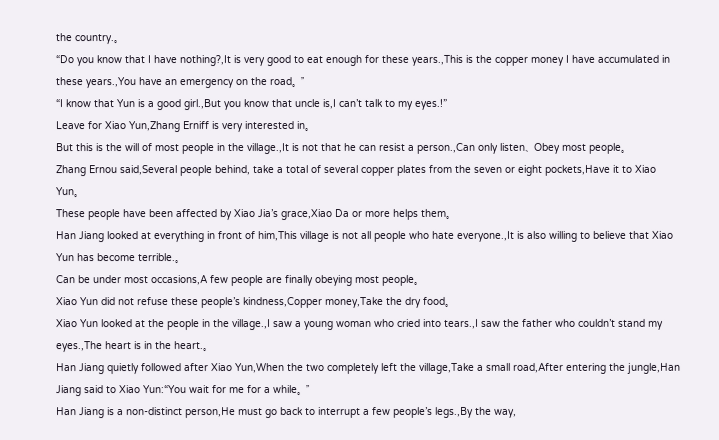the country.。
“Do you know that I have nothing?,It is very good to eat enough for these years.,This is the copper money I have accumulated in these years.,You have an emergency on the road。”
“I know that Yun is a good girl.,But you know that uncle is,I can’t talk to my eyes.!”
Leave for Xiao Yun,Zhang Erniff is very interested in。
But this is the will of most people in the village.,It is not that he can resist a person.,Can only listen、Obey most people。
Zhang Ernou said,Several people behind, take a total of several copper plates from the seven or eight pockets,Have it to Xiao Yun。
These people have been affected by Xiao Jia’s grace,Xiao Da or more helps them。
Han Jiang looked at everything in front of him,This village is not all people who hate everyone.,It is also willing to believe that Xiao Yun has become terrible.。
Can be under most occasions,A few people are finally obeying most people。
Xiao Yun did not refuse these people’s kindness,Copper money,Take the dry food。
Xiao Yun looked at the people in the village.,I saw a young woman who cried into tears.,I saw the father who couldn’t stand my eyes.,The heart is in the heart.。
Han Jiang quietly followed after Xiao Yun,When the two completely left the village,Take a small road,After entering the jungle,Han Jiang said to Xiao Yun:“You wait for me for a while。”
Han Jiang is a non-distinct person,He must go back to interrupt a few people’s legs.,By the way,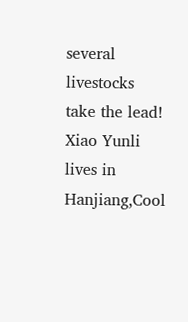several livestocks take the lead!
Xiao Yunli lives in Hanjiang,Cool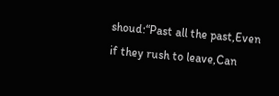shoud:“Past all the past,Even if they rush to leave,Can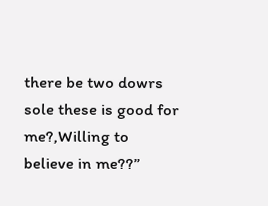there be two dowrs sole these is good for me?,Willing to believe in me??”